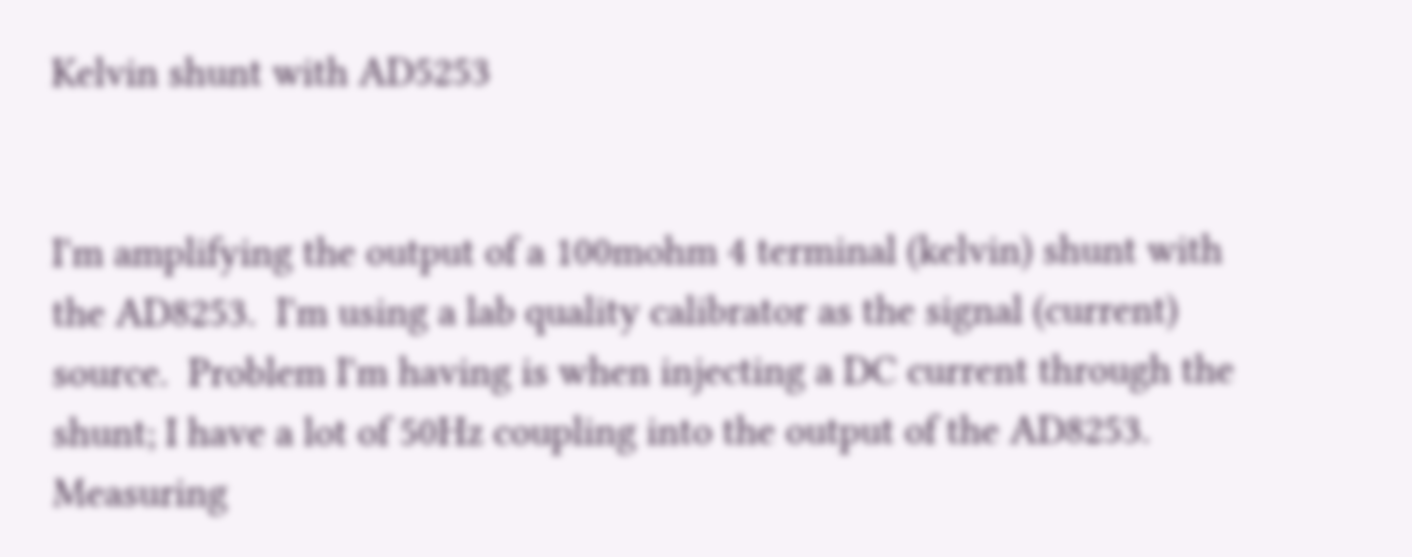Kelvin shunt with AD5253


I'm amplifying the output of a 100mohm 4 terminal (kelvin) shunt with the AD8253.  I'm using a lab quality calibrator as the signal (current) source.  Problem I'm having is when injecting a DC current through the shunt; I have a lot of 50Hz coupling into the output of the AD8253.  Measuring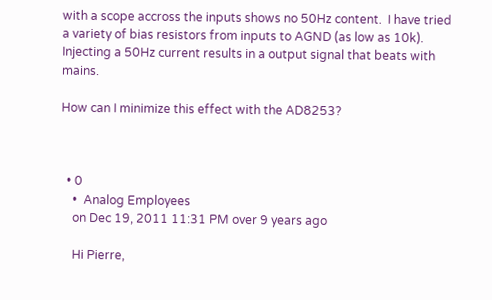with a scope accross the inputs shows no 50Hz content.  I have tried a variety of bias resistors from inputs to AGND (as low as 10k).  Injecting a 50Hz current results in a output signal that beats with mains.

How can I minimize this effect with the AD8253?



  • 0
    •  Analog Employees
    on Dec 19, 2011 11:31 PM over 9 years ago

    Hi Pierre,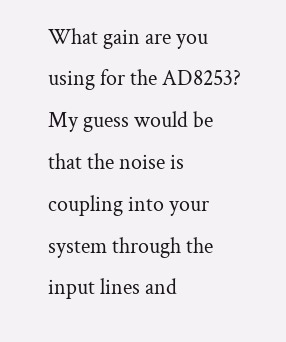What gain are you using for the AD8253?  My guess would be that the noise is coupling into your system through the input lines and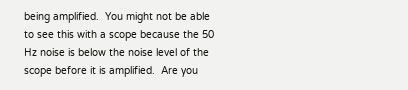being amplified.  You might not be able to see this with a scope because the 50 Hz noise is below the noise level of the scope before it is amplified.  Are you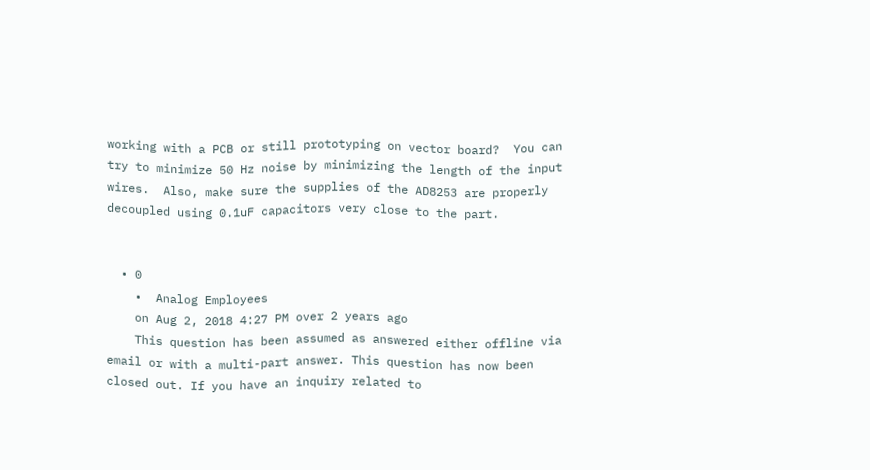working with a PCB or still prototyping on vector board?  You can try to minimize 50 Hz noise by minimizing the length of the input wires.  Also, make sure the supplies of the AD8253 are properly  decoupled using 0.1uF capacitors very close to the part.


  • 0
    •  Analog Employees
    on Aug 2, 2018 4:27 PM over 2 years ago
    This question has been assumed as answered either offline via email or with a multi-part answer. This question has now been closed out. If you have an inquiry related to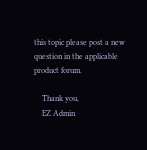this topic please post a new question in the applicable product forum.

    Thank you,
    EZ Admin